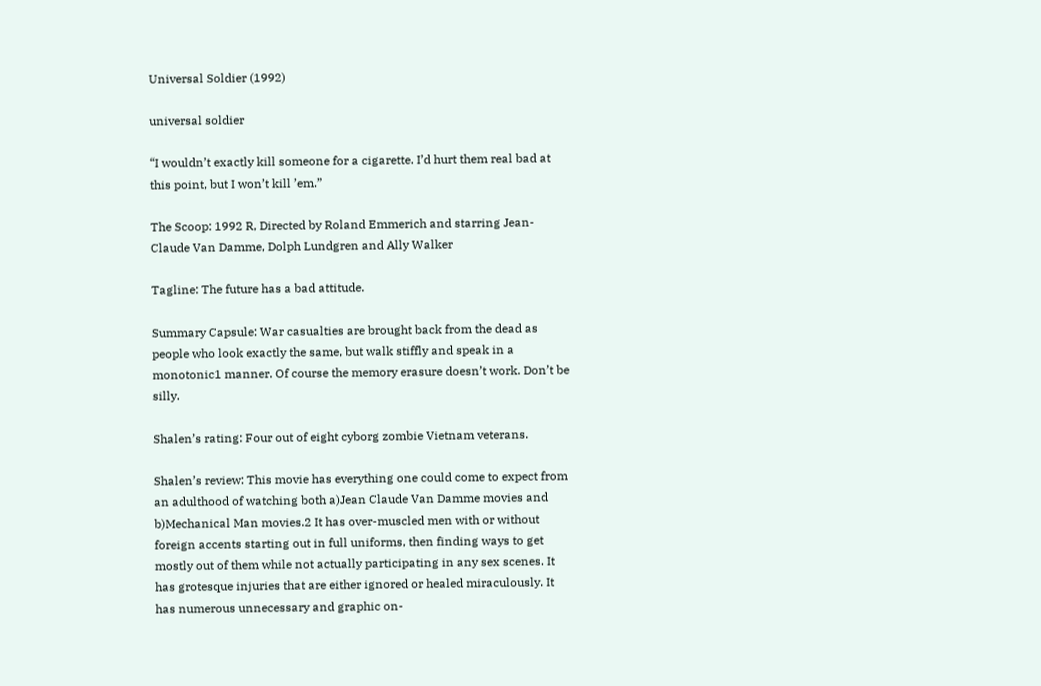Universal Soldier (1992)

universal soldier

“I wouldn’t exactly kill someone for a cigarette. I’d hurt them real bad at this point, but I won’t kill ’em.”

The Scoop: 1992 R, Directed by Roland Emmerich and starring Jean-Claude Van Damme, Dolph Lundgren and Ally Walker

Tagline: The future has a bad attitude.

Summary Capsule: War casualties are brought back from the dead as people who look exactly the same, but walk stiffly and speak in a monotonic1 manner. Of course the memory erasure doesn’t work. Don’t be silly.

Shalen’s rating: Four out of eight cyborg zombie Vietnam veterans.

Shalen’s review: This movie has everything one could come to expect from an adulthood of watching both a)Jean Claude Van Damme movies and b)Mechanical Man movies.2 It has over-muscled men with or without foreign accents starting out in full uniforms, then finding ways to get mostly out of them while not actually participating in any sex scenes. It has grotesque injuries that are either ignored or healed miraculously. It has numerous unnecessary and graphic on-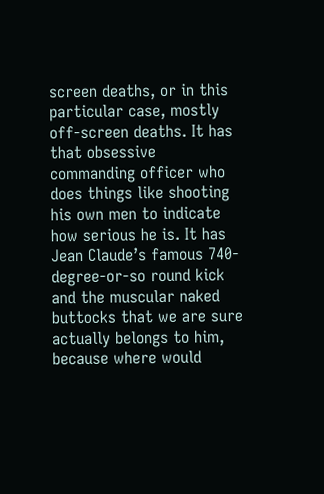screen deaths, or in this particular case, mostly off-screen deaths. It has that obsessive commanding officer who does things like shooting his own men to indicate how serious he is. It has Jean Claude’s famous 740-degree-or-so round kick and the muscular naked buttocks that we are sure actually belongs to him, because where would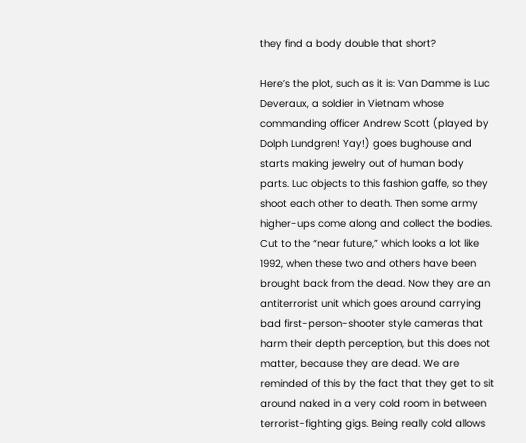they find a body double that short?

Here’s the plot, such as it is: Van Damme is Luc Deveraux, a soldier in Vietnam whose commanding officer Andrew Scott (played by Dolph Lundgren! Yay!) goes bughouse and starts making jewelry out of human body parts. Luc objects to this fashion gaffe, so they shoot each other to death. Then some army higher-ups come along and collect the bodies. Cut to the “near future,” which looks a lot like 1992, when these two and others have been brought back from the dead. Now they are an antiterrorist unit which goes around carrying bad first-person-shooter style cameras that harm their depth perception, but this does not matter, because they are dead. We are reminded of this by the fact that they get to sit around naked in a very cold room in between terrorist-fighting gigs. Being really cold allows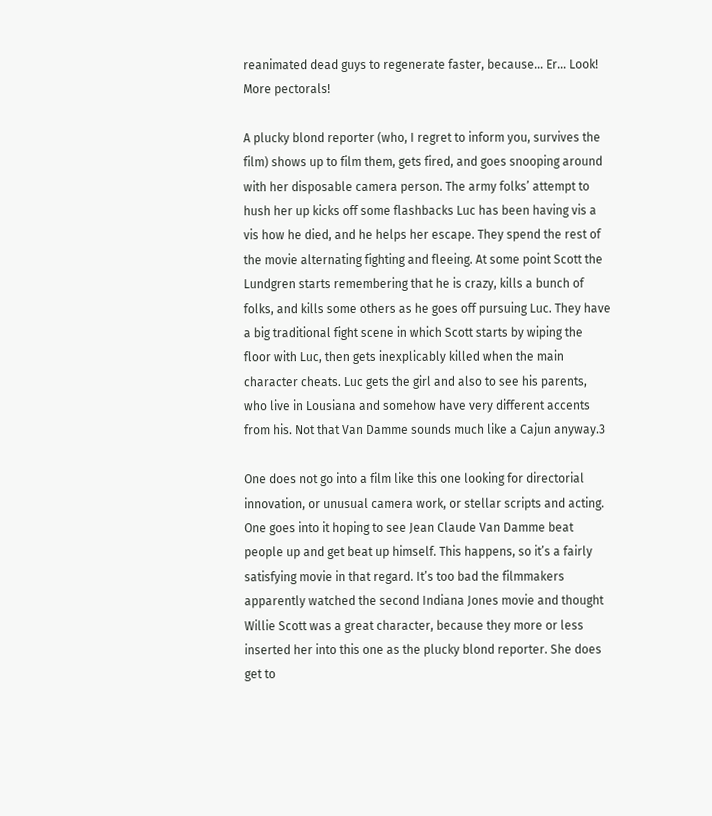reanimated dead guys to regenerate faster, because… Er… Look! More pectorals!

A plucky blond reporter (who, I regret to inform you, survives the film) shows up to film them, gets fired, and goes snooping around with her disposable camera person. The army folks’ attempt to hush her up kicks off some flashbacks Luc has been having vis a vis how he died, and he helps her escape. They spend the rest of the movie alternating fighting and fleeing. At some point Scott the Lundgren starts remembering that he is crazy, kills a bunch of folks, and kills some others as he goes off pursuing Luc. They have a big traditional fight scene in which Scott starts by wiping the floor with Luc, then gets inexplicably killed when the main character cheats. Luc gets the girl and also to see his parents, who live in Lousiana and somehow have very different accents from his. Not that Van Damme sounds much like a Cajun anyway.3

One does not go into a film like this one looking for directorial innovation, or unusual camera work, or stellar scripts and acting. One goes into it hoping to see Jean Claude Van Damme beat people up and get beat up himself. This happens, so it’s a fairly satisfying movie in that regard. It’s too bad the filmmakers apparently watched the second Indiana Jones movie and thought Willie Scott was a great character, because they more or less inserted her into this one as the plucky blond reporter. She does get to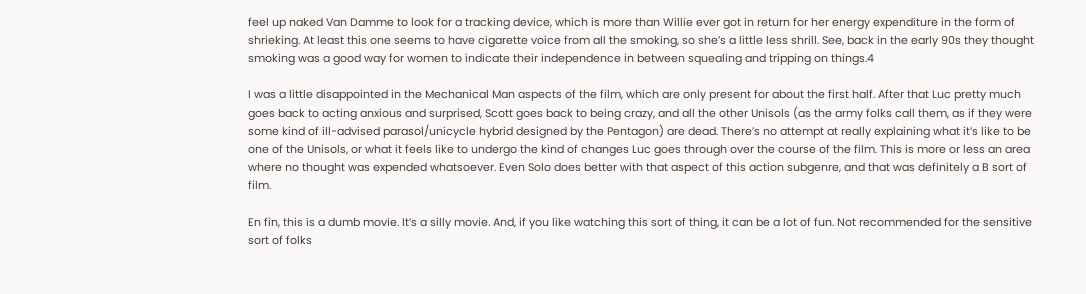feel up naked Van Damme to look for a tracking device, which is more than Willie ever got in return for her energy expenditure in the form of shrieking. At least this one seems to have cigarette voice from all the smoking, so she’s a little less shrill. See, back in the early 90s they thought smoking was a good way for women to indicate their independence in between squealing and tripping on things.4

I was a little disappointed in the Mechanical Man aspects of the film, which are only present for about the first half. After that Luc pretty much goes back to acting anxious and surprised, Scott goes back to being crazy, and all the other Unisols (as the army folks call them, as if they were some kind of ill-advised parasol/unicycle hybrid designed by the Pentagon) are dead. There’s no attempt at really explaining what it’s like to be one of the Unisols, or what it feels like to undergo the kind of changes Luc goes through over the course of the film. This is more or less an area where no thought was expended whatsoever. Even Solo does better with that aspect of this action subgenre, and that was definitely a B sort of film.

En fin, this is a dumb movie. It’s a silly movie. And, if you like watching this sort of thing, it can be a lot of fun. Not recommended for the sensitive sort of folks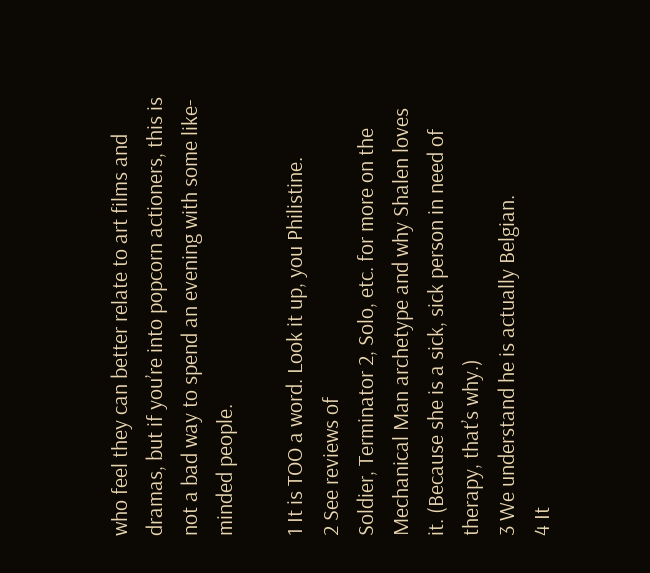who feel they can better relate to art films and dramas, but if you’re into popcorn actioners, this is not a bad way to spend an evening with some like-minded people.

1 It is TOO a word. Look it up, you Philistine.
2 See reviews of
Soldier, Terminator 2, Solo, etc. for more on the Mechanical Man archetype and why Shalen loves it. (Because she is a sick, sick person in need of therapy, that’s why.)
3 We understand he is actually Belgian.
4 It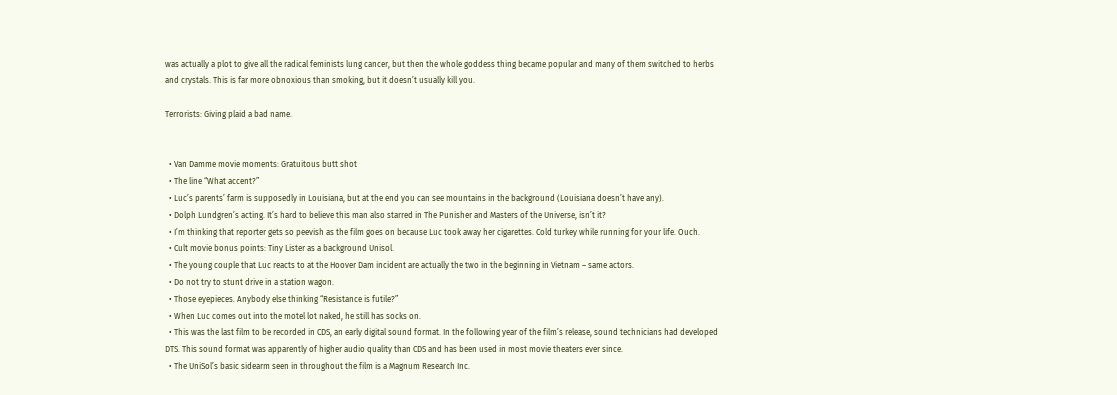was actually a plot to give all the radical feminists lung cancer, but then the whole goddess thing became popular and many of them switched to herbs and crystals. This is far more obnoxious than smoking, but it doesn’t usually kill you.

Terrorists: Giving plaid a bad name.


  • Van Damme movie moments: Gratuitous butt shot
  • The line “What accent?”
  • Luc’s parents’ farm is supposedly in Louisiana, but at the end you can see mountains in the background (Louisiana doesn’t have any).
  • Dolph Lundgren’s acting. It’s hard to believe this man also starred in The Punisher and Masters of the Universe, isn’t it?
  • I’m thinking that reporter gets so peevish as the film goes on because Luc took away her cigarettes. Cold turkey while running for your life. Ouch.
  • Cult movie bonus points: Tiny Lister as a background Unisol.
  • The young couple that Luc reacts to at the Hoover Dam incident are actually the two in the beginning in Vietnam – same actors.
  • Do not try to stunt drive in a station wagon.
  • Those eyepieces. Anybody else thinking “Resistance is futile?”
  • When Luc comes out into the motel lot naked, he still has socks on.
  • This was the last film to be recorded in CDS, an early digital sound format. In the following year of the film’s release, sound technicians had developed DTS. This sound format was apparently of higher audio quality than CDS and has been used in most movie theaters ever since.
  • The UniSol’s basic sidearm seen in throughout the film is a Magnum Research Inc.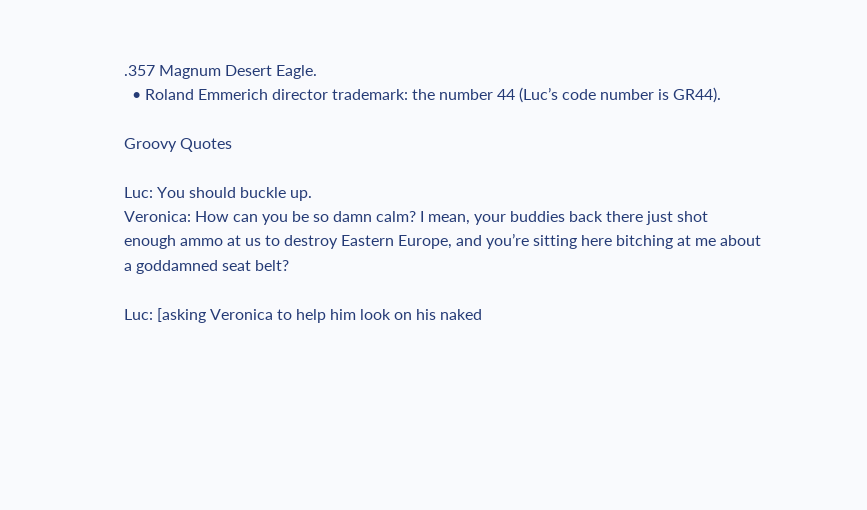.357 Magnum Desert Eagle.
  • Roland Emmerich director trademark: the number 44 (Luc’s code number is GR44).

Groovy Quotes

Luc: You should buckle up.
Veronica: How can you be so damn calm? I mean, your buddies back there just shot enough ammo at us to destroy Eastern Europe, and you’re sitting here bitching at me about a goddamned seat belt?

Luc: [asking Veronica to help him look on his naked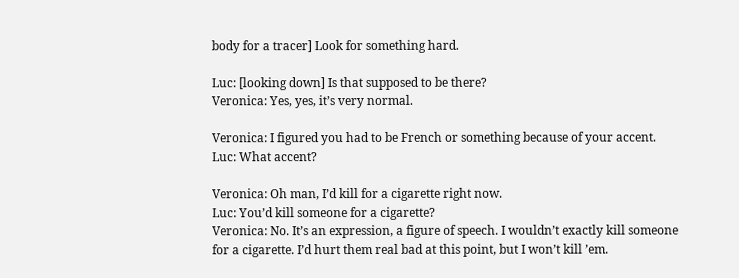body for a tracer] Look for something hard.

Luc: [looking down] Is that supposed to be there?
Veronica: Yes, yes, it’s very normal.

Veronica: I figured you had to be French or something because of your accent.
Luc: What accent?

Veronica: Oh man, I’d kill for a cigarette right now.
Luc: You’d kill someone for a cigarette?
Veronica: No. It’s an expression, a figure of speech. I wouldn’t exactly kill someone for a cigarette. I’d hurt them real bad at this point, but I won’t kill ’em.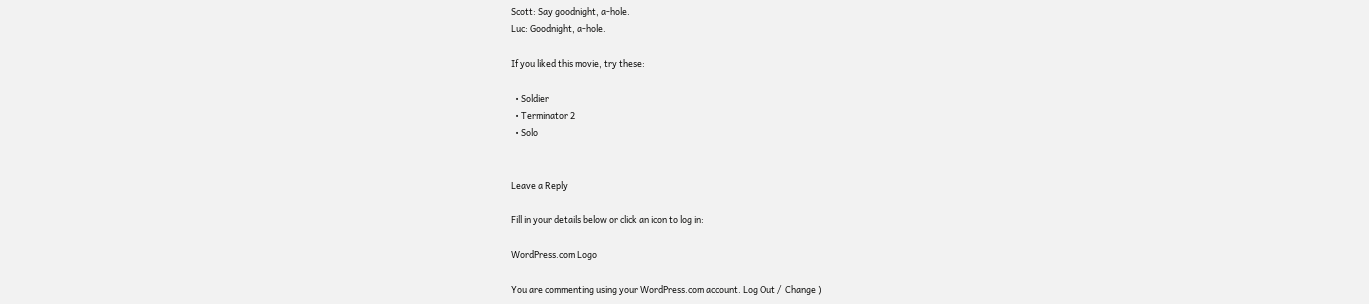Scott: Say goodnight, a-hole.
Luc: Goodnight, a-hole.

If you liked this movie, try these:

  • Soldier
  • Terminator 2
  • Solo


Leave a Reply

Fill in your details below or click an icon to log in:

WordPress.com Logo

You are commenting using your WordPress.com account. Log Out /  Change )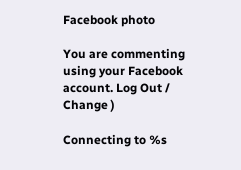Facebook photo

You are commenting using your Facebook account. Log Out /  Change )

Connecting to %s